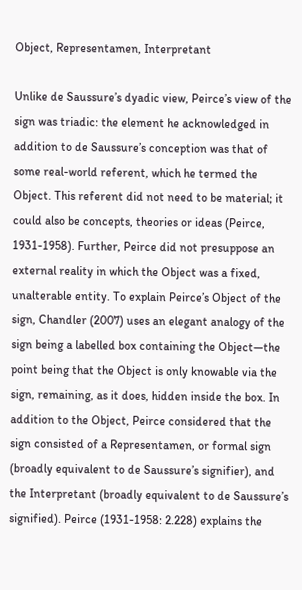Object, Representamen, Interpretant

Unlike de Saussure’s dyadic view, Peirce’s view of the sign was triadic: the element he acknowledged in addition to de Saussure’s conception was that of some real-world referent, which he termed the Object. This referent did not need to be material; it could also be concepts, theories or ideas (Peirce, 1931-1958). Further, Peirce did not presuppose an external reality in which the Object was a fixed, unalterable entity. To explain Peirce’s Object of the sign, Chandler (2007) uses an elegant analogy of the sign being a labelled box containing the Object—the point being that the Object is only knowable via the sign, remaining, as it does, hidden inside the box. In addition to the Object, Peirce considered that the sign consisted of a Representamen, or formal sign (broadly equivalent to de Saussure’s signifier), and the Interpretant (broadly equivalent to de Saussure’s signified). Peirce (1931-1958: 2.228) explains the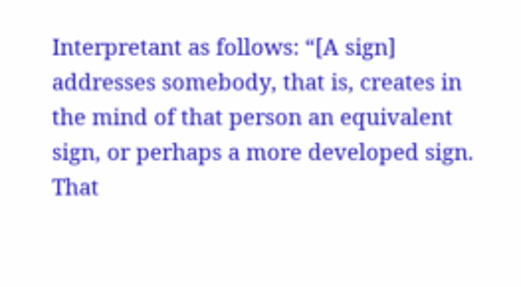Interpretant as follows: “[A sign] addresses somebody, that is, creates in the mind of that person an equivalent sign, or perhaps a more developed sign. That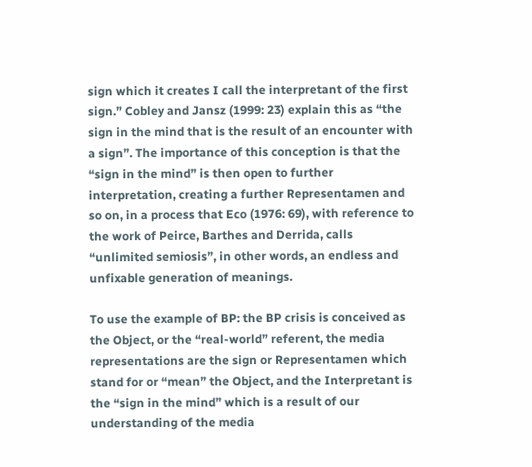sign which it creates I call the interpretant of the first sign.” Cobley and Jansz (1999: 23) explain this as “the sign in the mind that is the result of an encounter with a sign”. The importance of this conception is that the “sign in the mind” is then open to further interpretation, creating a further Representamen and so on, in a process that Eco (1976: 69), with reference to the work of Peirce, Barthes and Derrida, calls “unlimited semiosis”, in other words, an endless and unfixable generation of meanings.

To use the example of BP: the BP crisis is conceived as the Object, or the “real-world” referent, the media representations are the sign or Representamen which stand for or “mean” the Object, and the Interpretant is the “sign in the mind” which is a result of our understanding of the media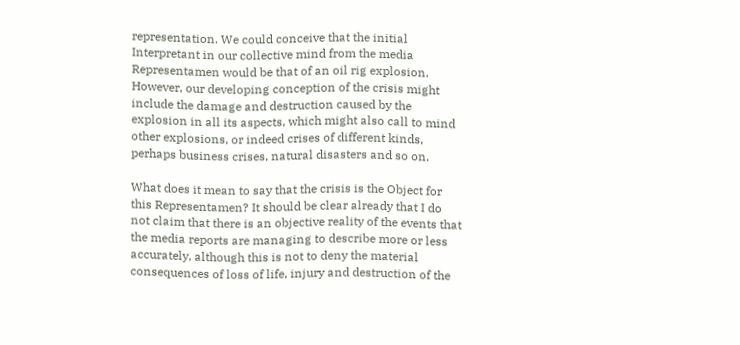representation. We could conceive that the initial Interpretant in our collective mind from the media Representamen would be that of an oil rig explosion. However, our developing conception of the crisis might include the damage and destruction caused by the explosion in all its aspects, which might also call to mind other explosions, or indeed crises of different kinds, perhaps business crises, natural disasters and so on.

What does it mean to say that the crisis is the Object for this Representamen? It should be clear already that I do not claim that there is an objective reality of the events that the media reports are managing to describe more or less accurately, although this is not to deny the material consequences of loss of life, injury and destruction of the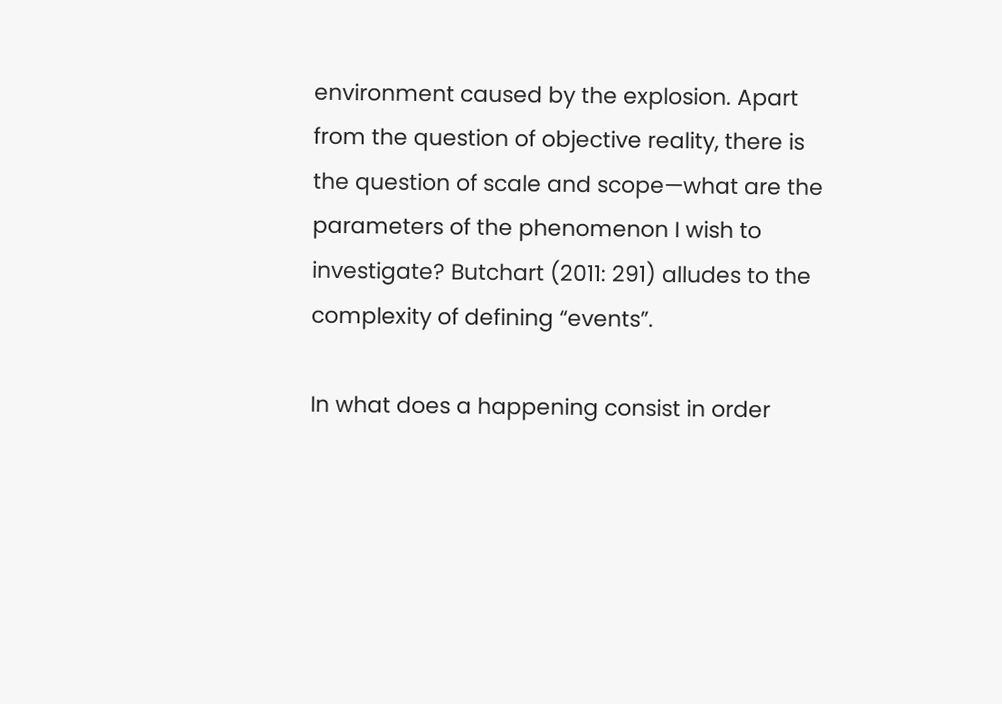environment caused by the explosion. Apart from the question of objective reality, there is the question of scale and scope—what are the parameters of the phenomenon I wish to investigate? Butchart (2011: 291) alludes to the complexity of defining “events”.

In what does a happening consist in order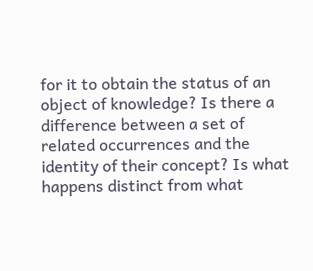for it to obtain the status of an object of knowledge? Is there a difference between a set of related occurrences and the identity of their concept? Is what happens distinct from what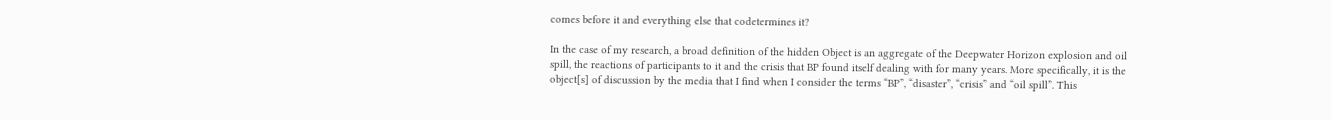comes before it and everything else that codetermines it?

In the case of my research, a broad definition of the hidden Object is an aggregate of the Deepwater Horizon explosion and oil spill, the reactions of participants to it and the crisis that BP found itself dealing with for many years. More specifically, it is the object[s] of discussion by the media that I find when I consider the terms “BP”, “disaster”, “crisis” and “oil spill”. This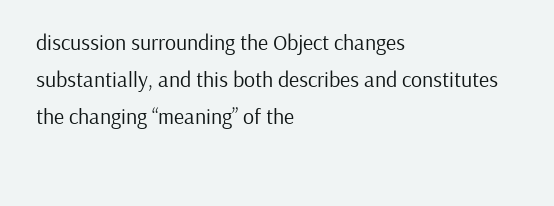discussion surrounding the Object changes substantially, and this both describes and constitutes the changing “meaning” of the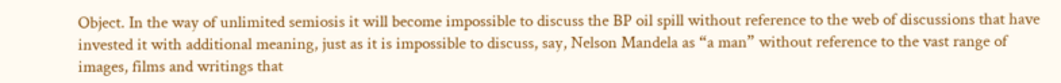Object. In the way of unlimited semiosis it will become impossible to discuss the BP oil spill without reference to the web of discussions that have invested it with additional meaning, just as it is impossible to discuss, say, Nelson Mandela as “a man” without reference to the vast range of images, films and writings that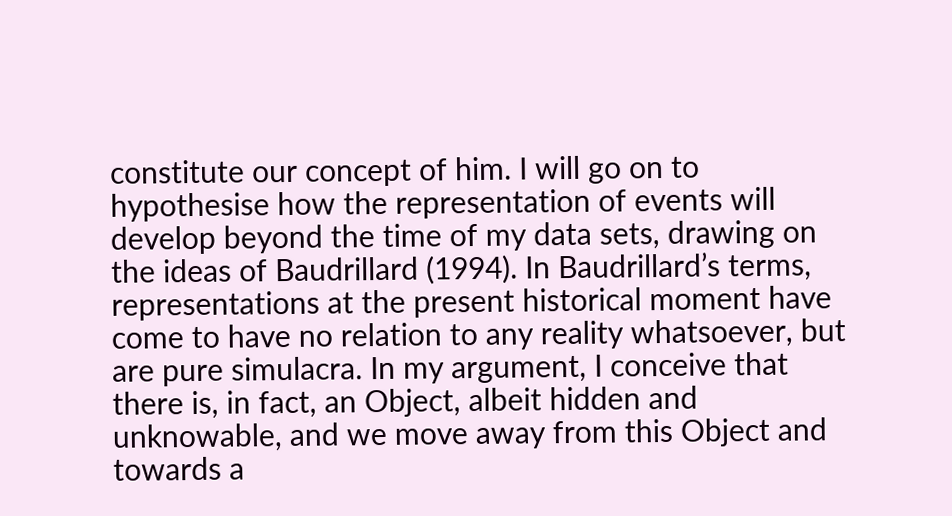constitute our concept of him. I will go on to hypothesise how the representation of events will develop beyond the time of my data sets, drawing on the ideas of Baudrillard (1994). In Baudrillard’s terms, representations at the present historical moment have come to have no relation to any reality whatsoever, but are pure simulacra. In my argument, I conceive that there is, in fact, an Object, albeit hidden and unknowable, and we move away from this Object and towards a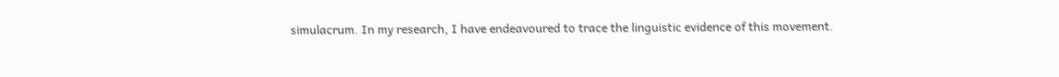simulacrum. In my research, I have endeavoured to trace the linguistic evidence of this movement.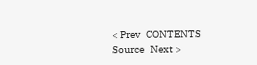< Prev   CONTENTS   Source   Next >